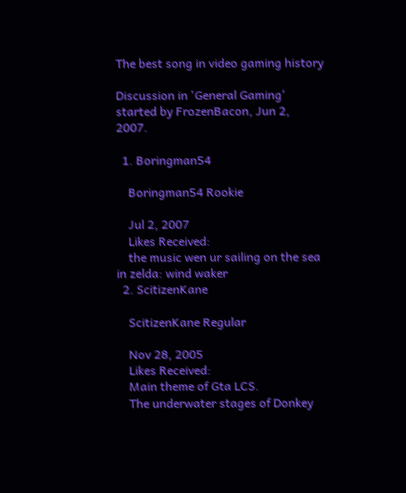The best song in video gaming history

Discussion in 'General Gaming' started by FrozenBacon, Jun 2, 2007.

  1. Boringman54

    Boringman54 Rookie

    Jul 2, 2007
    Likes Received:
    the music wen ur sailing on the sea in zelda: wind waker
  2. ScitizenKane

    ScitizenKane Regular

    Nov 28, 2005
    Likes Received:
    Main theme of Gta LCS.
    The underwater stages of Donkey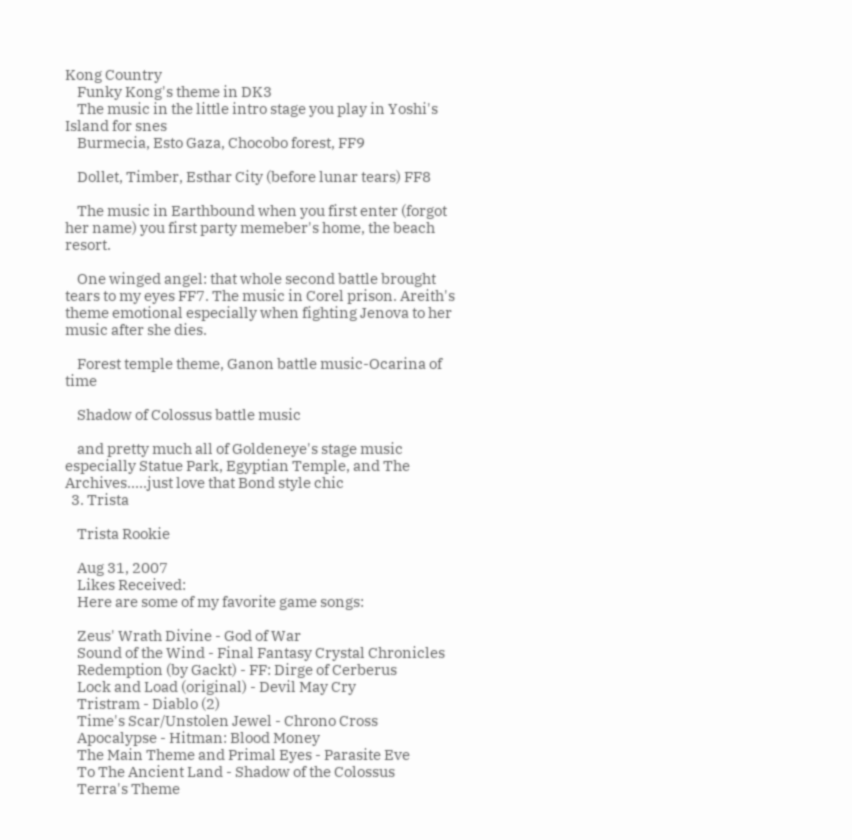Kong Country
    Funky Kong's theme in DK3
    The music in the little intro stage you play in Yoshi's Island for snes
    Burmecia, Esto Gaza, Chocobo forest, FF9

    Dollet, Timber, Esthar City (before lunar tears) FF8

    The music in Earthbound when you first enter (forgot her name) you first party memeber's home, the beach resort.

    One winged angel: that whole second battle brought tears to my eyes FF7. The music in Corel prison. Areith's theme emotional especially when fighting Jenova to her music after she dies.

    Forest temple theme, Ganon battle music-Ocarina of time

    Shadow of Colossus battle music

    and pretty much all of Goldeneye's stage music especially Statue Park, Egyptian Temple, and The Archives.....just love that Bond style chic
  3. Trista

    Trista Rookie

    Aug 31, 2007
    Likes Received:
    Here are some of my favorite game songs:

    Zeus' Wrath Divine - God of War
    Sound of the Wind - Final Fantasy Crystal Chronicles
    Redemption (by Gackt) - FF: Dirge of Cerberus
    Lock and Load (original) - Devil May Cry
    Tristram - Diablo (2)
    Time's Scar/Unstolen Jewel - Chrono Cross
    Apocalypse - Hitman: Blood Money
    The Main Theme and Primal Eyes - Parasite Eve
    To The Ancient Land - Shadow of the Colossus
    Terra's Theme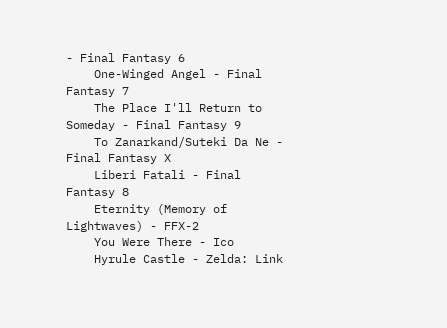- Final Fantasy 6
    One-Winged Angel - Final Fantasy 7
    The Place I'll Return to Someday - Final Fantasy 9
    To Zanarkand/Suteki Da Ne - Final Fantasy X
    Liberi Fatali - Final Fantasy 8
    Eternity (Memory of Lightwaves) - FFX-2
    You Were There - Ico
    Hyrule Castle - Zelda: Link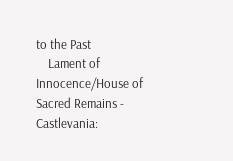to the Past
    Lament of Innocence/House of Sacred Remains - Castlevania: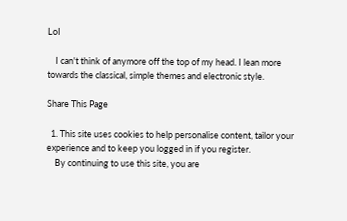LoI

    I can't think of anymore off the top of my head. I lean more towards the classical, simple themes and electronic style.

Share This Page

  1. This site uses cookies to help personalise content, tailor your experience and to keep you logged in if you register.
    By continuing to use this site, you are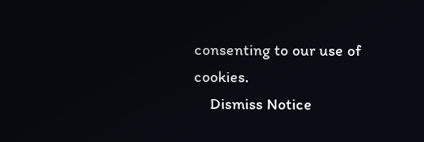consenting to our use of cookies.
    Dismiss Notice